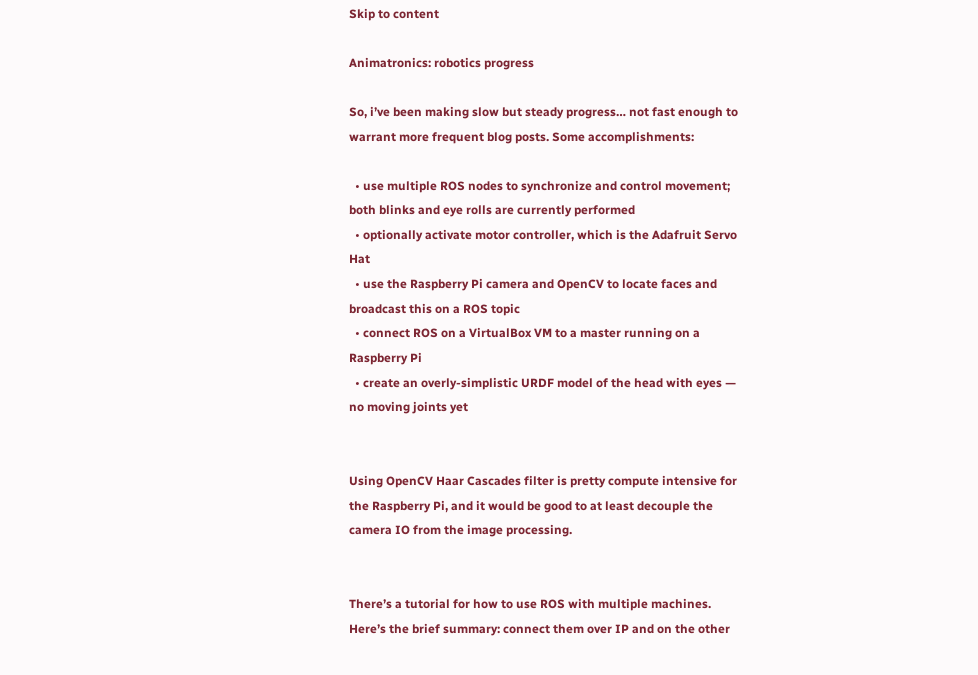Skip to content

Animatronics: robotics progress

So, i’ve been making slow but steady progress… not fast enough to warrant more frequent blog posts. Some accomplishments:

  • use multiple ROS nodes to synchronize and control movement; both blinks and eye rolls are currently performed
  • optionally activate motor controller, which is the Adafruit Servo Hat
  • use the Raspberry Pi camera and OpenCV to locate faces and broadcast this on a ROS topic
  • connect ROS on a VirtualBox VM to a master running on a Raspberry Pi
  • create an overly-simplistic URDF model of the head with eyes — no moving joints yet


Using OpenCV Haar Cascades filter is pretty compute intensive for the Raspberry Pi, and it would be good to at least decouple the camera IO from the image processing.


There’s a tutorial for how to use ROS with multiple machines. Here’s the brief summary: connect them over IP and on the other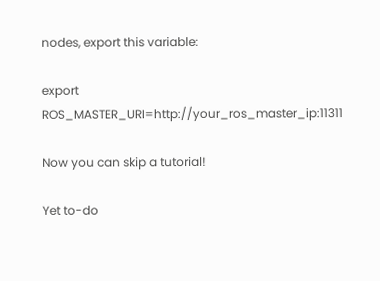nodes, export this variable:

export ROS_MASTER_URI=http://your_ros_master_ip:11311

Now you can skip a tutorial!

Yet to-do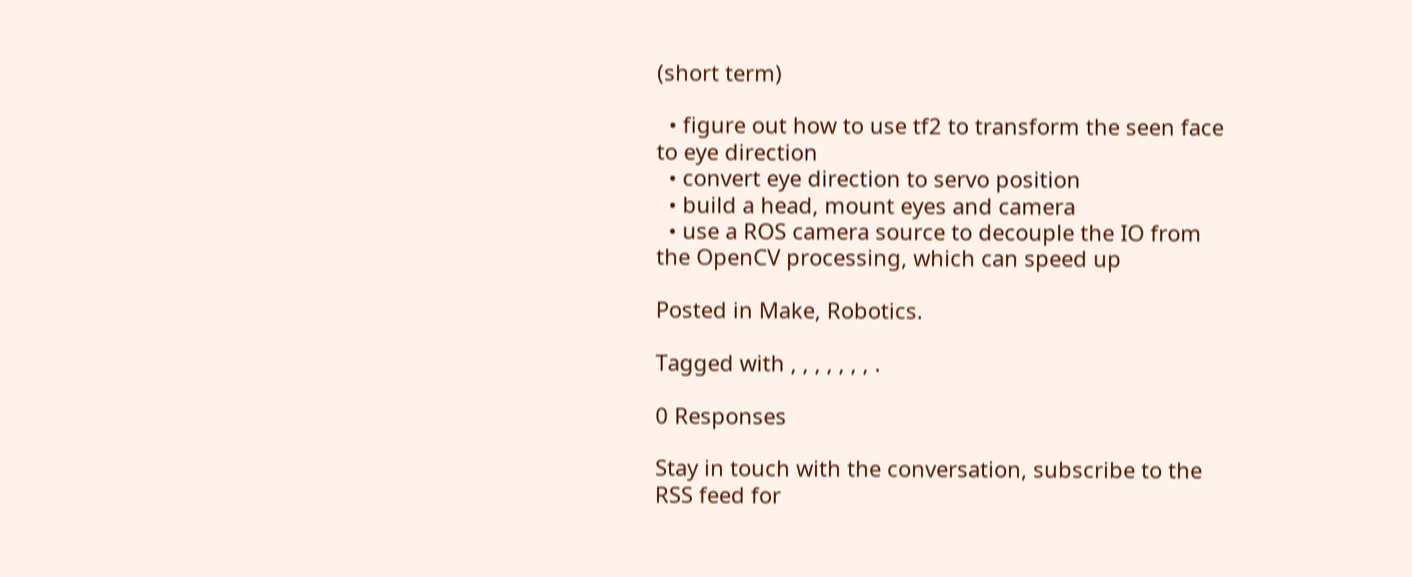(short term)

  • figure out how to use tf2 to transform the seen face to eye direction
  • convert eye direction to servo position
  • build a head, mount eyes and camera
  • use a ROS camera source to decouple the IO from the OpenCV processing, which can speed up

Posted in Make, Robotics.

Tagged with , , , , , , , .

0 Responses

Stay in touch with the conversation, subscribe to the RSS feed for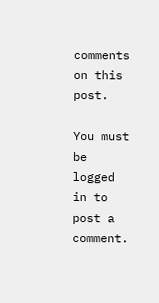comments on this post.

You must be logged in to post a comment.